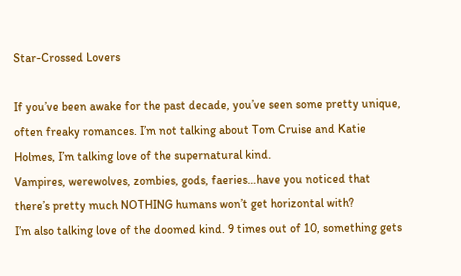Star-Crossed Lovers

If you’ve been awake for the past decade, you’ve seen some pretty unique, often freaky romances. I’m not talking about Tom Cruise and Katie Holmes, I’m talking love of the supernatural kind.
Vampires, werewolves, zombies, gods, faeries…have you noticed that there’s pretty much NOTHING humans won’t get horizontal with?
I’m also talking love of the doomed kind. 9 times out of 10, something gets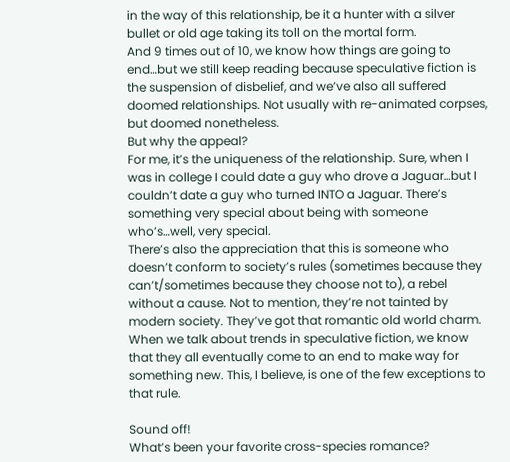in the way of this relationship, be it a hunter with a silver bullet or old age taking its toll on the mortal form.
And 9 times out of 10, we know how things are going to end…but we still keep reading because speculative fiction is the suspension of disbelief, and we’ve also all suffered doomed relationships. Not usually with re-animated corpses, but doomed nonetheless.
But why the appeal?
For me, it’s the uniqueness of the relationship. Sure, when I was in college I could date a guy who drove a Jaguar…but I couldn’t date a guy who turned INTO a Jaguar. There’s something very special about being with someone who’s…well, very special.
There’s also the appreciation that this is someone who doesn’t conform to society’s rules (sometimes because they can’t/sometimes because they choose not to), a rebel without a cause. Not to mention, they’re not tainted by modern society. They’ve got that romantic old world charm.
When we talk about trends in speculative fiction, we know that they all eventually come to an end to make way for something new. This, I believe, is one of the few exceptions to that rule.

Sound off!
What’s been your favorite cross-species romance?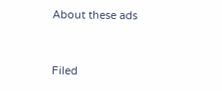About these ads


Filed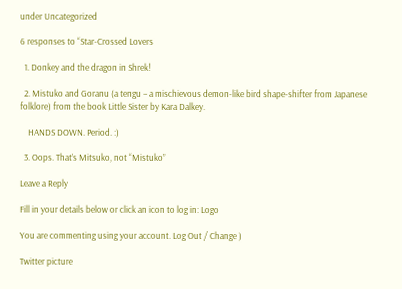under Uncategorized

6 responses to “Star-Crossed Lovers

  1. Donkey and the dragon in Shrek!

  2. Mistuko and Goranu (a tengu – a mischievous demon-like bird shape-shifter from Japanese folklore) from the book Little Sister by Kara Dalkey.

    HANDS DOWN. Period. :)

  3. Oops. That’s Mitsuko, not “Mistuko”

Leave a Reply

Fill in your details below or click an icon to log in: Logo

You are commenting using your account. Log Out / Change )

Twitter picture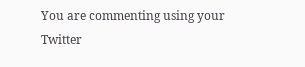You are commenting using your Twitter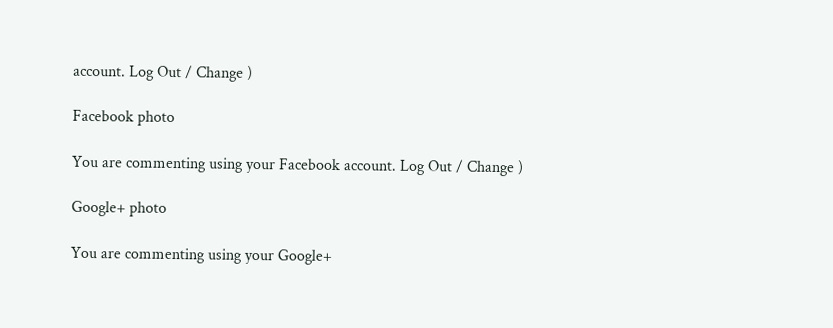account. Log Out / Change )

Facebook photo

You are commenting using your Facebook account. Log Out / Change )

Google+ photo

You are commenting using your Google+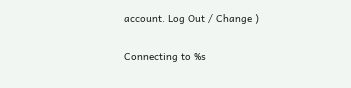account. Log Out / Change )

Connecting to %s